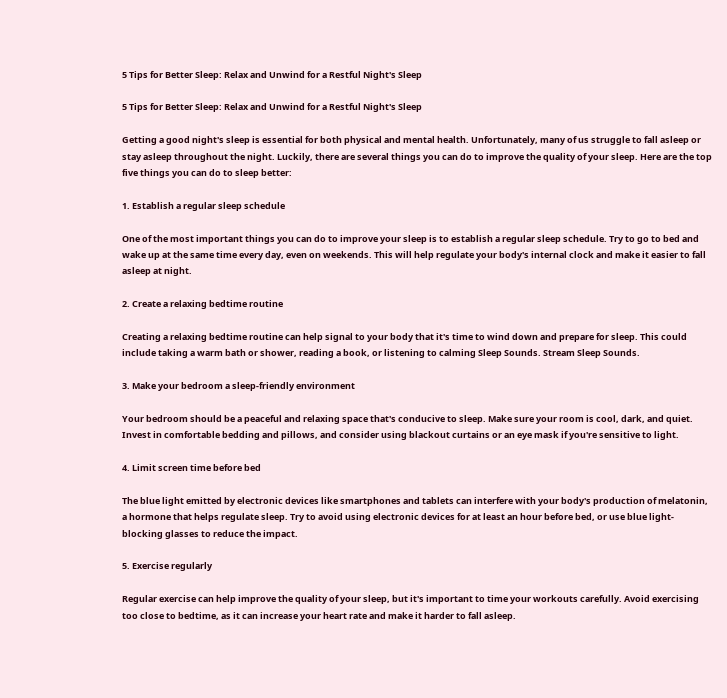5 Tips for Better Sleep: Relax and Unwind for a Restful Night's Sleep

5 Tips for Better Sleep: Relax and Unwind for a Restful Night's Sleep

Getting a good night's sleep is essential for both physical and mental health. Unfortunately, many of us struggle to fall asleep or stay asleep throughout the night. Luckily, there are several things you can do to improve the quality of your sleep. Here are the top five things you can do to sleep better:

1. Establish a regular sleep schedule

One of the most important things you can do to improve your sleep is to establish a regular sleep schedule. Try to go to bed and wake up at the same time every day, even on weekends. This will help regulate your body's internal clock and make it easier to fall asleep at night.

2. Create a relaxing bedtime routine

Creating a relaxing bedtime routine can help signal to your body that it's time to wind down and prepare for sleep. This could include taking a warm bath or shower, reading a book, or listening to calming Sleep Sounds. Stream Sleep Sounds.

3. Make your bedroom a sleep-friendly environment

Your bedroom should be a peaceful and relaxing space that's conducive to sleep. Make sure your room is cool, dark, and quiet. Invest in comfortable bedding and pillows, and consider using blackout curtains or an eye mask if you're sensitive to light.

4. Limit screen time before bed

The blue light emitted by electronic devices like smartphones and tablets can interfere with your body's production of melatonin, a hormone that helps regulate sleep. Try to avoid using electronic devices for at least an hour before bed, or use blue light-blocking glasses to reduce the impact.

5. Exercise regularly

Regular exercise can help improve the quality of your sleep, but it's important to time your workouts carefully. Avoid exercising too close to bedtime, as it can increase your heart rate and make it harder to fall asleep.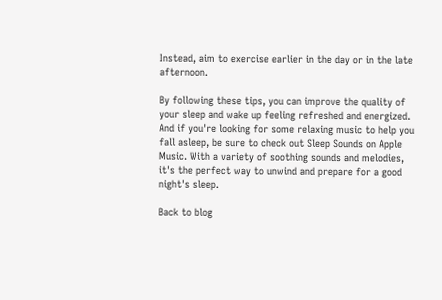Instead, aim to exercise earlier in the day or in the late afternoon.

By following these tips, you can improve the quality of your sleep and wake up feeling refreshed and energized. And if you're looking for some relaxing music to help you fall asleep, be sure to check out Sleep Sounds on Apple Music. With a variety of soothing sounds and melodies, it's the perfect way to unwind and prepare for a good night's sleep.

Back to blog